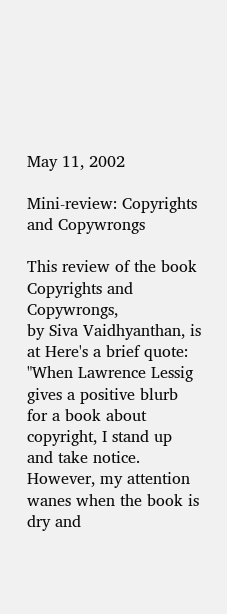May 11, 2002

Mini-review: Copyrights and Copywrongs

This review of the book Copyrights and Copywrongs,
by Siva Vaidhyanthan, is at Here's a brief quote: "When Lawrence Lessig gives a positive blurb for a book about copyright, I stand up and take notice. However, my attention wanes when the book is dry and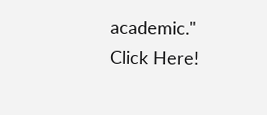academic."
Click Here!